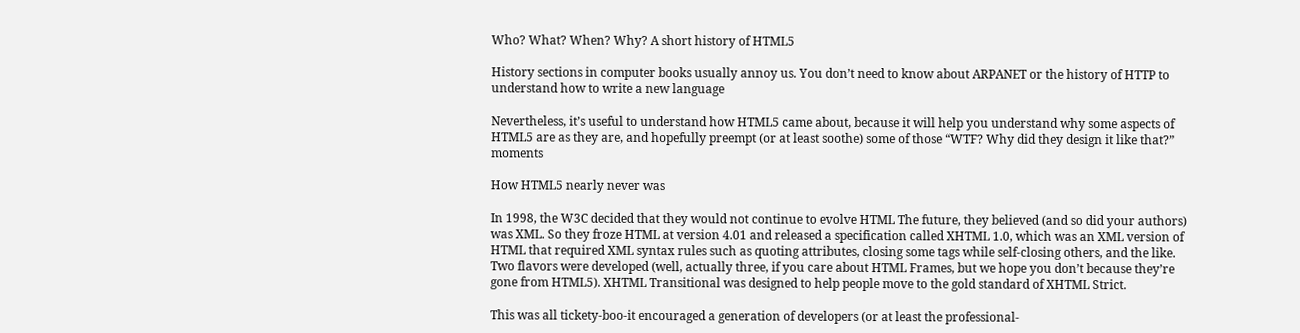Who? What? When? Why? A short history of HTML5

History sections in computer books usually annoy us. You don’t need to know about ARPANET or the history of HTTP to understand how to write a new language

Nevertheless, it’s useful to understand how HTML5 came about, because it will help you understand why some aspects of HTML5 are as they are, and hopefully preempt (or at least soothe) some of those “WTF? Why did they design it like that?” moments

How HTML5 nearly never was

In 1998, the W3C decided that they would not continue to evolve HTML The future, they believed (and so did your authors) was XML. So they froze HTML at version 4.01 and released a specification called XHTML 1.0, which was an XML version of HTML that required XML syntax rules such as quoting attributes, closing some tags while self-closing others, and the like. Two flavors were developed (well, actually three, if you care about HTML Frames, but we hope you don’t because they’re gone from HTML5). XHTML Transitional was designed to help people move to the gold standard of XHTML Strict.

This was all tickety-boo-it encouraged a generation of developers (or at least the professional-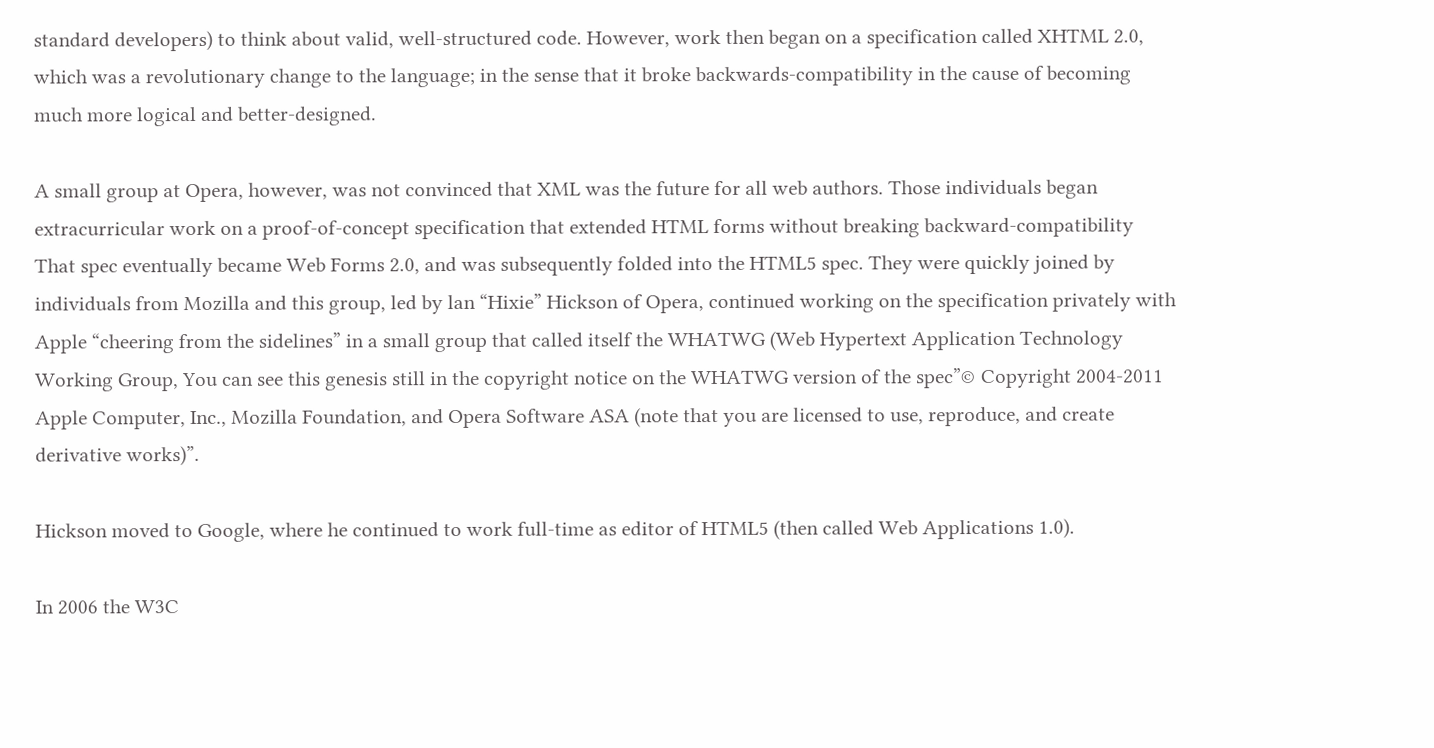standard developers) to think about valid, well-structured code. However, work then began on a specification called XHTML 2.0, which was a revolutionary change to the language; in the sense that it broke backwards-compatibility in the cause of becoming much more logical and better-designed.

A small group at Opera, however, was not convinced that XML was the future for all web authors. Those individuals began
extracurricular work on a proof-of-concept specification that extended HTML forms without breaking backward-compatibility That spec eventually became Web Forms 2.0, and was subsequently folded into the HTML5 spec. They were quickly joined by individuals from Mozilla and this group, led by lan “Hixie” Hickson of Opera, continued working on the specification privately with Apple “cheering from the sidelines” in a small group that called itself the WHATWG (Web Hypertext Application Technology Working Group, You can see this genesis still in the copyright notice on the WHATWG version of the spec”© Copyright 2004-2011 Apple Computer, Inc., Mozilla Foundation, and Opera Software ASA (note that you are licensed to use, reproduce, and create derivative works)”.

Hickson moved to Google, where he continued to work full-time as editor of HTML5 (then called Web Applications 1.0).

In 2006 the W3C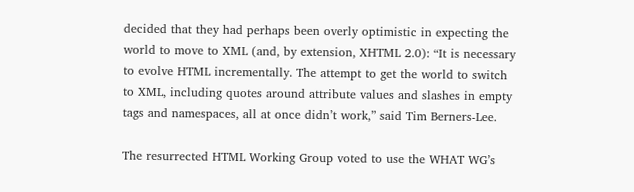decided that they had perhaps been overly optimistic in expecting the world to move to XML (and, by extension, XHTML 2.0): “It is necessary to evolve HTML incrementally. The attempt to get the world to switch to XML, including quotes around attribute values and slashes in empty tags and namespaces, all at once didn’t work,” said Tim Berners-Lee.

The resurrected HTML Working Group voted to use the WHAT WG’s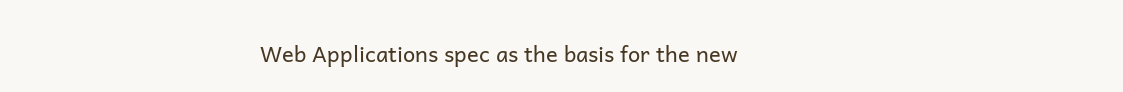Web Applications spec as the basis for the new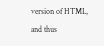version of HTML, and thus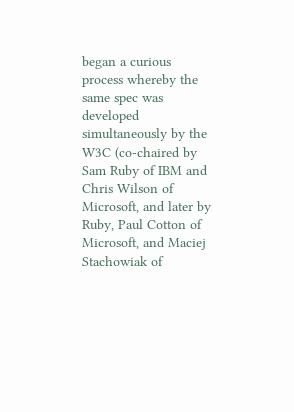began a curious process whereby the same spec was developed simultaneously by the W3C (co-chaired by Sam Ruby of IBM and Chris Wilson of Microsoft, and later by Ruby, Paul Cotton of Microsoft, and Maciej Stachowiak of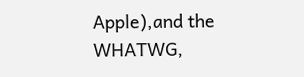Apple),and the WHATWG,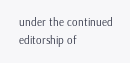under the continued editorship of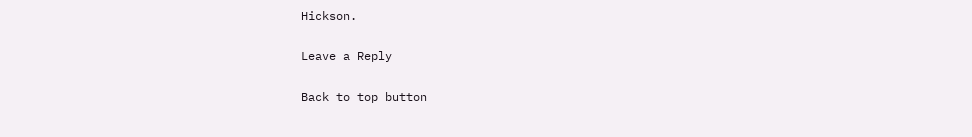Hickson.

Leave a Reply

Back to top button